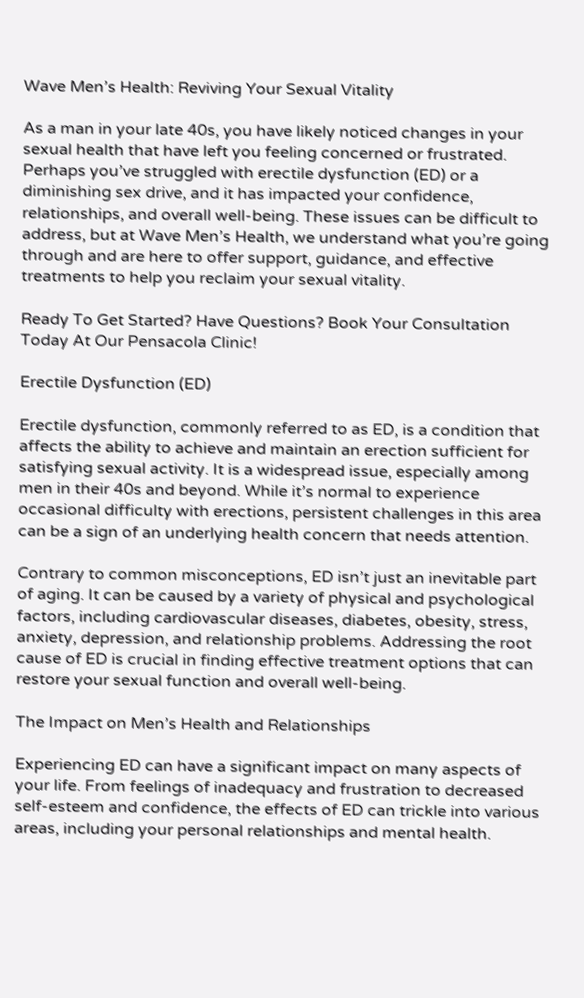Wave Men’s Health: Reviving Your Sexual Vitality

As a man in your late 40s, you have likely noticed changes in your sexual health that have left you feeling concerned or frustrated. Perhaps you’ve struggled with erectile dysfunction (ED) or a diminishing sex drive, and it has impacted your confidence, relationships, and overall well-being. These issues can be difficult to address, but at Wave Men’s Health, we understand what you’re going through and are here to offer support, guidance, and effective treatments to help you reclaim your sexual vitality.

Ready To Get Started? Have Questions? Book Your Consultation Today At Our Pensacola Clinic!

Erectile Dysfunction (ED)

Erectile dysfunction, commonly referred to as ED, is a condition that affects the ability to achieve and maintain an erection sufficient for satisfying sexual activity. It is a widespread issue, especially among men in their 40s and beyond. While it’s normal to experience occasional difficulty with erections, persistent challenges in this area can be a sign of an underlying health concern that needs attention.

Contrary to common misconceptions, ED isn’t just an inevitable part of aging. It can be caused by a variety of physical and psychological factors, including cardiovascular diseases, diabetes, obesity, stress, anxiety, depression, and relationship problems. Addressing the root cause of ED is crucial in finding effective treatment options that can restore your sexual function and overall well-being.

The Impact on Men’s Health and Relationships

Experiencing ED can have a significant impact on many aspects of your life. From feelings of inadequacy and frustration to decreased self-esteem and confidence, the effects of ED can trickle into various areas, including your personal relationships and mental health.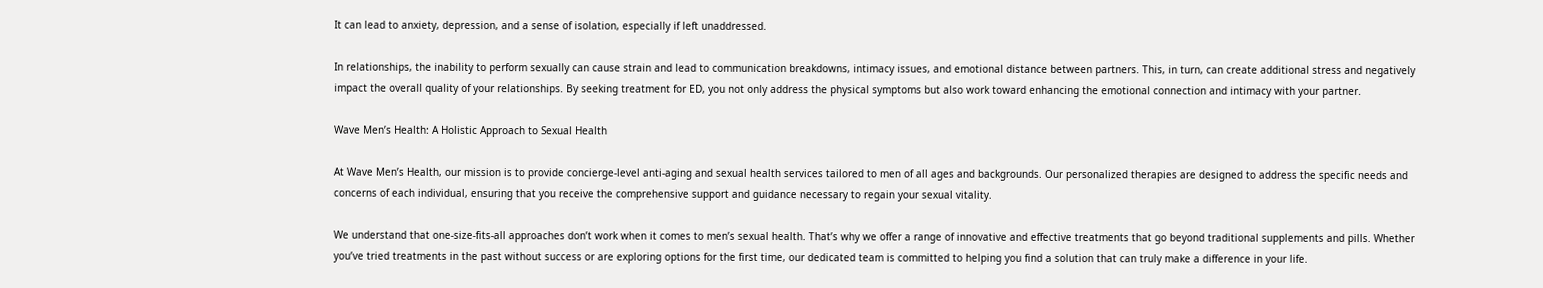It can lead to anxiety, depression, and a sense of isolation, especially if left unaddressed.

In relationships, the inability to perform sexually can cause strain and lead to communication breakdowns, intimacy issues, and emotional distance between partners. This, in turn, can create additional stress and negatively impact the overall quality of your relationships. By seeking treatment for ED, you not only address the physical symptoms but also work toward enhancing the emotional connection and intimacy with your partner.

Wave Men’s Health: A Holistic Approach to Sexual Health

At Wave Men’s Health, our mission is to provide concierge-level anti-aging and sexual health services tailored to men of all ages and backgrounds. Our personalized therapies are designed to address the specific needs and concerns of each individual, ensuring that you receive the comprehensive support and guidance necessary to regain your sexual vitality.

We understand that one-size-fits-all approaches don’t work when it comes to men’s sexual health. That’s why we offer a range of innovative and effective treatments that go beyond traditional supplements and pills. Whether you’ve tried treatments in the past without success or are exploring options for the first time, our dedicated team is committed to helping you find a solution that can truly make a difference in your life.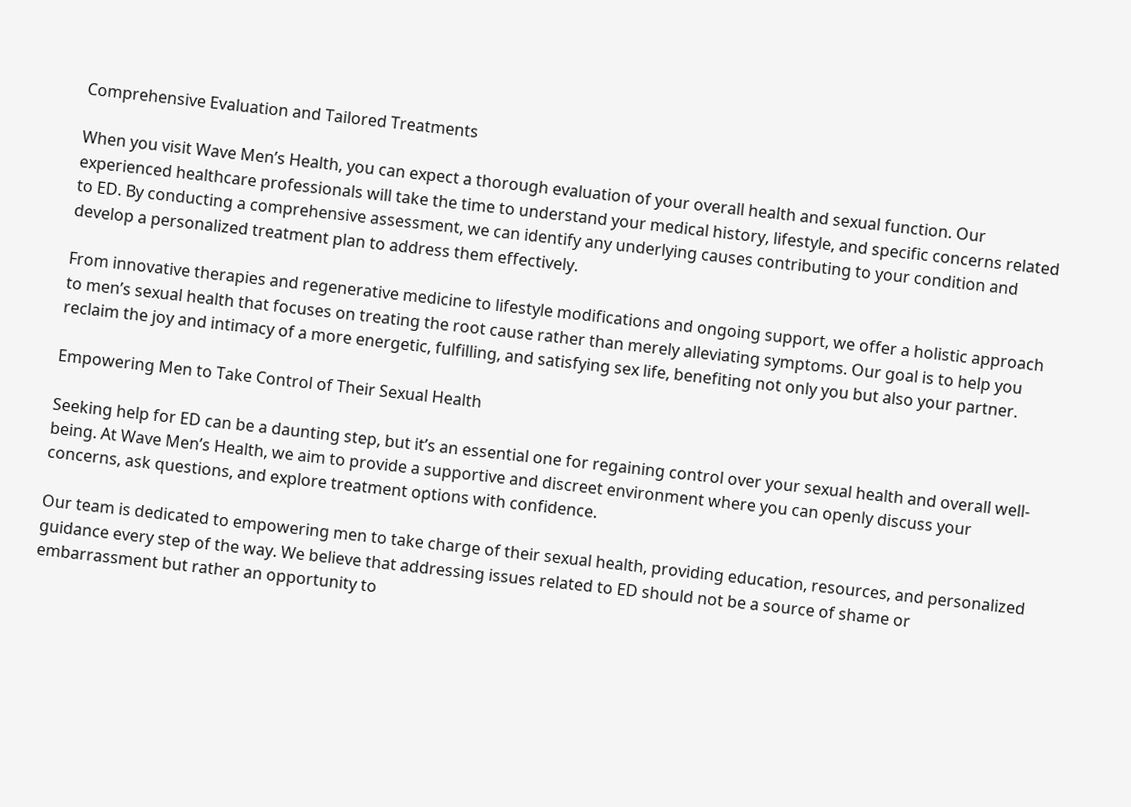Comprehensive Evaluation and Tailored Treatments

When you visit Wave Men’s Health, you can expect a thorough evaluation of your overall health and sexual function. Our experienced healthcare professionals will take the time to understand your medical history, lifestyle, and specific concerns related to ED. By conducting a comprehensive assessment, we can identify any underlying causes contributing to your condition and develop a personalized treatment plan to address them effectively.

From innovative therapies and regenerative medicine to lifestyle modifications and ongoing support, we offer a holistic approach to men’s sexual health that focuses on treating the root cause rather than merely alleviating symptoms. Our goal is to help you reclaim the joy and intimacy of a more energetic, fulfilling, and satisfying sex life, benefiting not only you but also your partner.

Empowering Men to Take Control of Their Sexual Health

Seeking help for ED can be a daunting step, but it’s an essential one for regaining control over your sexual health and overall well-being. At Wave Men’s Health, we aim to provide a supportive and discreet environment where you can openly discuss your concerns, ask questions, and explore treatment options with confidence.

Our team is dedicated to empowering men to take charge of their sexual health, providing education, resources, and personalized guidance every step of the way. We believe that addressing issues related to ED should not be a source of shame or embarrassment but rather an opportunity to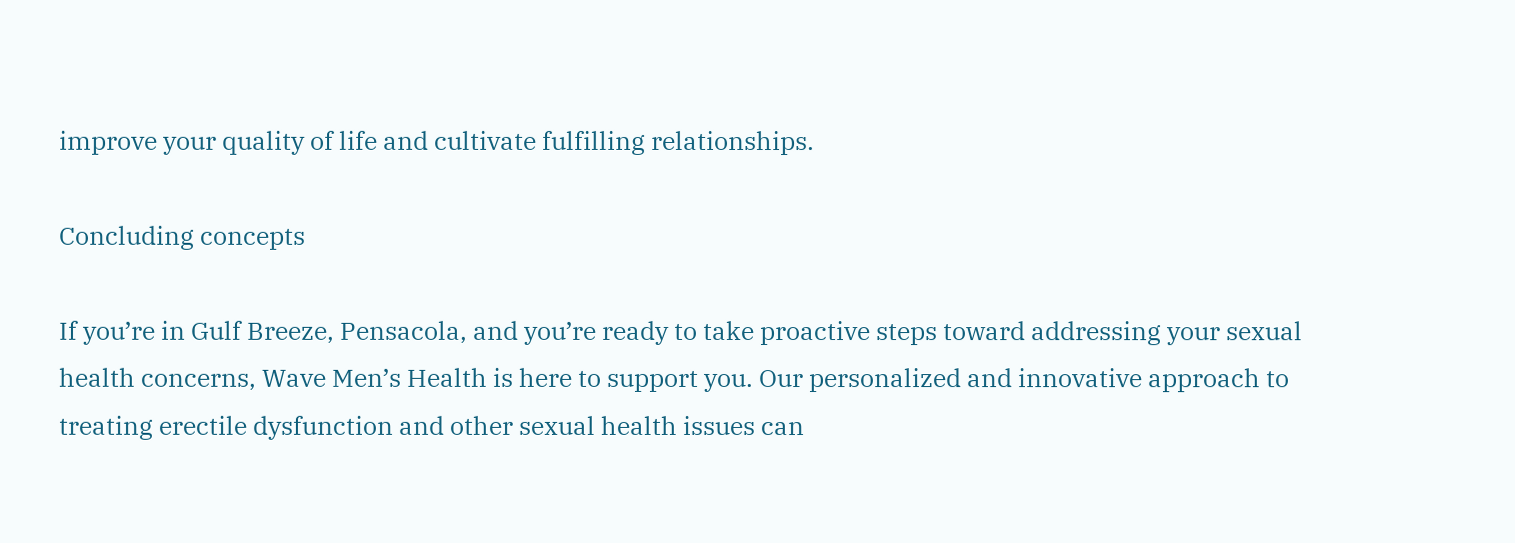improve your quality of life and cultivate fulfilling relationships.

Concluding concepts

If you’re in Gulf Breeze, Pensacola, and you’re ready to take proactive steps toward addressing your sexual health concerns, Wave Men’s Health is here to support you. Our personalized and innovative approach to treating erectile dysfunction and other sexual health issues can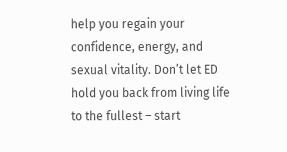help you regain your confidence, energy, and sexual vitality. Don’t let ED hold you back from living life to the fullest – start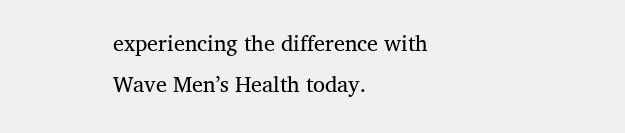experiencing the difference with Wave Men’s Health today.